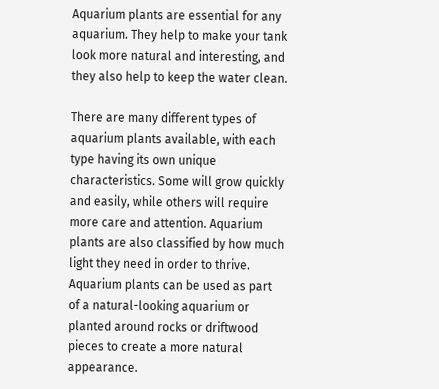Aquarium plants are essential for any aquarium. They help to make your tank look more natural and interesting, and they also help to keep the water clean.

There are many different types of aquarium plants available, with each type having its own unique characteristics. Some will grow quickly and easily, while others will require more care and attention. Aquarium plants are also classified by how much light they need in order to thrive. Aquarium plants can be used as part of a natural-looking aquarium or planted around rocks or driftwood pieces to create a more natural appearance.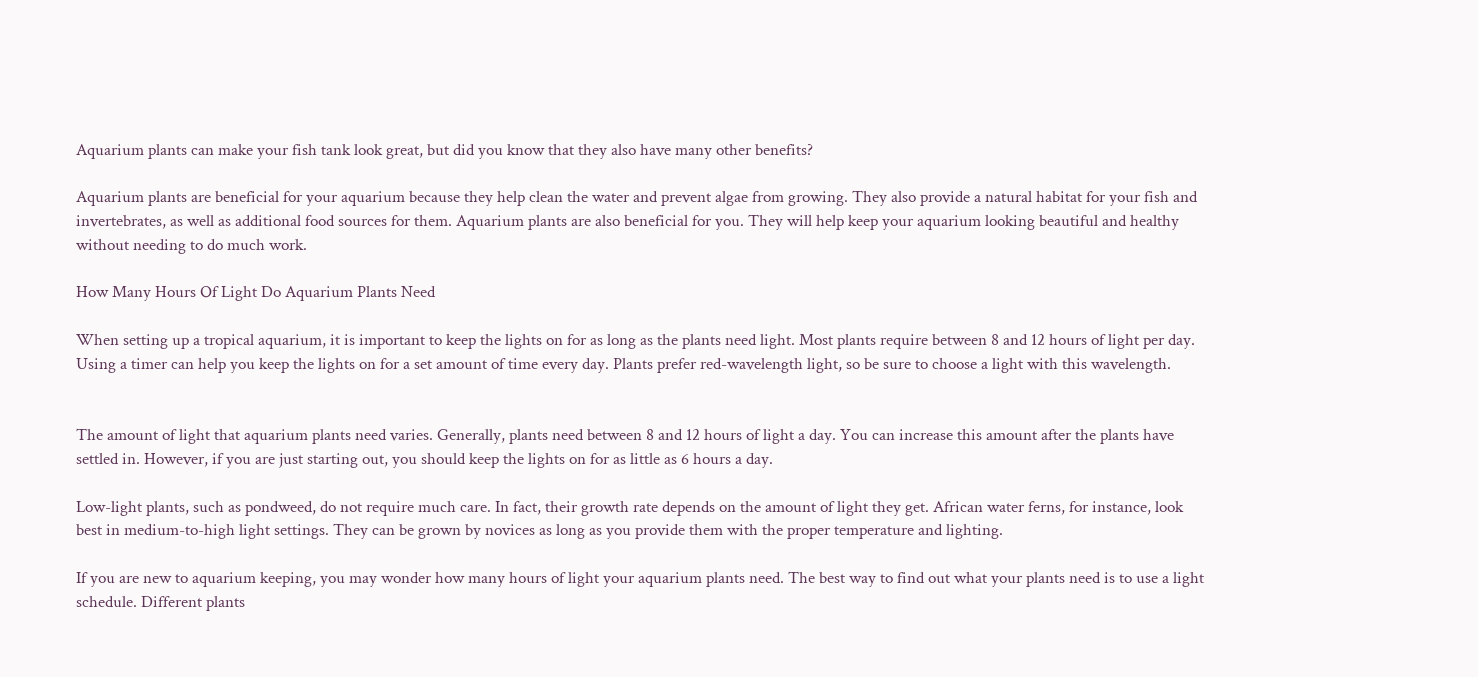Aquarium plants can make your fish tank look great, but did you know that they also have many other benefits?

Aquarium plants are beneficial for your aquarium because they help clean the water and prevent algae from growing. They also provide a natural habitat for your fish and invertebrates, as well as additional food sources for them. Aquarium plants are also beneficial for you. They will help keep your aquarium looking beautiful and healthy without needing to do much work.

How Many Hours Of Light Do Aquarium Plants Need

When setting up a tropical aquarium, it is important to keep the lights on for as long as the plants need light. Most plants require between 8 and 12 hours of light per day. Using a timer can help you keep the lights on for a set amount of time every day. Plants prefer red-wavelength light, so be sure to choose a light with this wavelength.


The amount of light that aquarium plants need varies. Generally, plants need between 8 and 12 hours of light a day. You can increase this amount after the plants have settled in. However, if you are just starting out, you should keep the lights on for as little as 6 hours a day.

Low-light plants, such as pondweed, do not require much care. In fact, their growth rate depends on the amount of light they get. African water ferns, for instance, look best in medium-to-high light settings. They can be grown by novices as long as you provide them with the proper temperature and lighting.

If you are new to aquarium keeping, you may wonder how many hours of light your aquarium plants need. The best way to find out what your plants need is to use a light schedule. Different plants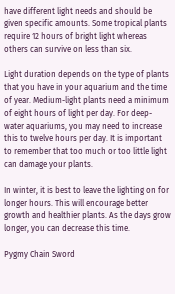have different light needs and should be given specific amounts. Some tropical plants require 12 hours of bright light whereas others can survive on less than six.

Light duration depends on the type of plants that you have in your aquarium and the time of year. Medium-light plants need a minimum of eight hours of light per day. For deep-water aquariums, you may need to increase this to twelve hours per day. It is important to remember that too much or too little light can damage your plants.

In winter, it is best to leave the lighting on for longer hours. This will encourage better growth and healthier plants. As the days grow longer, you can decrease this time.

Pygmy Chain Sword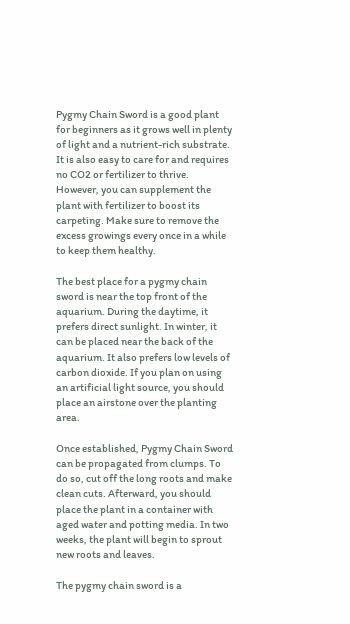Pygmy Chain Sword is a good plant for beginners as it grows well in plenty of light and a nutrient-rich substrate. It is also easy to care for and requires no CO2 or fertilizer to thrive. However, you can supplement the plant with fertilizer to boost its carpeting. Make sure to remove the excess growings every once in a while to keep them healthy.

The best place for a pygmy chain sword is near the top front of the aquarium. During the daytime, it prefers direct sunlight. In winter, it can be placed near the back of the aquarium. It also prefers low levels of carbon dioxide. If you plan on using an artificial light source, you should place an airstone over the planting area.

Once established, Pygmy Chain Sword can be propagated from clumps. To do so, cut off the long roots and make clean cuts. Afterward, you should place the plant in a container with aged water and potting media. In two weeks, the plant will begin to sprout new roots and leaves.

The pygmy chain sword is a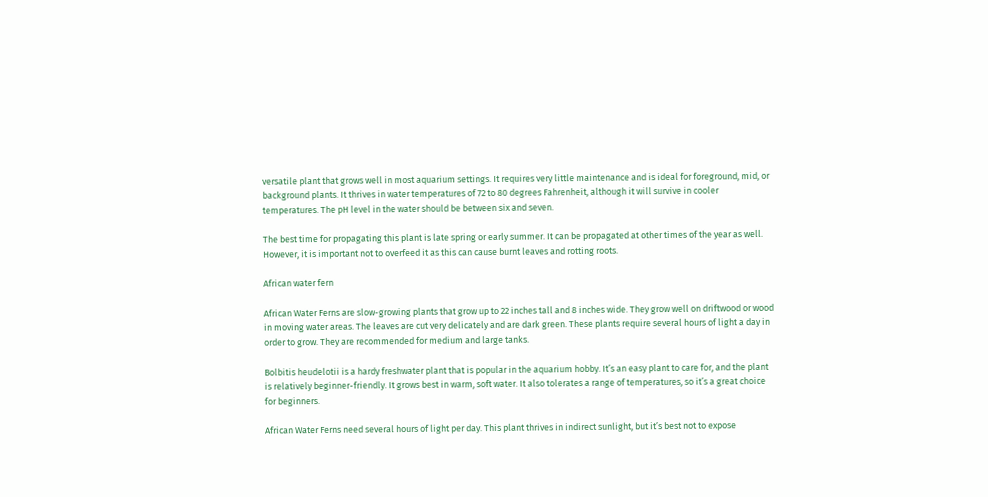versatile plant that grows well in most aquarium settings. It requires very little maintenance and is ideal for foreground, mid, or background plants. It thrives in water temperatures of 72 to 80 degrees Fahrenheit, although it will survive in cooler temperatures. The pH level in the water should be between six and seven.

The best time for propagating this plant is late spring or early summer. It can be propagated at other times of the year as well. However, it is important not to overfeed it as this can cause burnt leaves and rotting roots.

African water fern

African Water Ferns are slow-growing plants that grow up to 22 inches tall and 8 inches wide. They grow well on driftwood or wood in moving water areas. The leaves are cut very delicately and are dark green. These plants require several hours of light a day in order to grow. They are recommended for medium and large tanks.

Bolbitis heudelotii is a hardy freshwater plant that is popular in the aquarium hobby. It’s an easy plant to care for, and the plant is relatively beginner-friendly. It grows best in warm, soft water. It also tolerates a range of temperatures, so it’s a great choice for beginners.

African Water Ferns need several hours of light per day. This plant thrives in indirect sunlight, but it’s best not to expose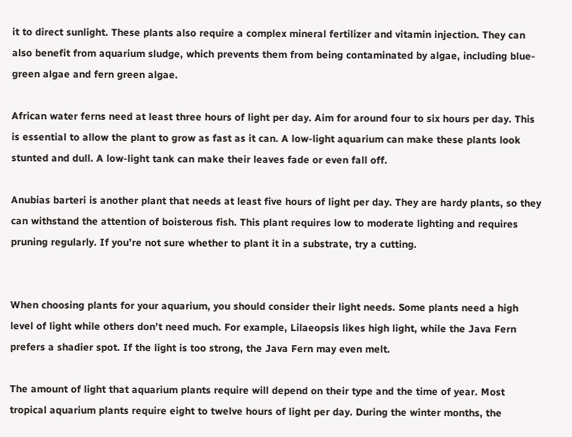it to direct sunlight. These plants also require a complex mineral fertilizer and vitamin injection. They can also benefit from aquarium sludge, which prevents them from being contaminated by algae, including blue-green algae and fern green algae.

African water ferns need at least three hours of light per day. Aim for around four to six hours per day. This is essential to allow the plant to grow as fast as it can. A low-light aquarium can make these plants look stunted and dull. A low-light tank can make their leaves fade or even fall off.

Anubias barteri is another plant that needs at least five hours of light per day. They are hardy plants, so they can withstand the attention of boisterous fish. This plant requires low to moderate lighting and requires pruning regularly. If you’re not sure whether to plant it in a substrate, try a cutting.


When choosing plants for your aquarium, you should consider their light needs. Some plants need a high level of light while others don’t need much. For example, Lilaeopsis likes high light, while the Java Fern prefers a shadier spot. If the light is too strong, the Java Fern may even melt.

The amount of light that aquarium plants require will depend on their type and the time of year. Most tropical aquarium plants require eight to twelve hours of light per day. During the winter months, the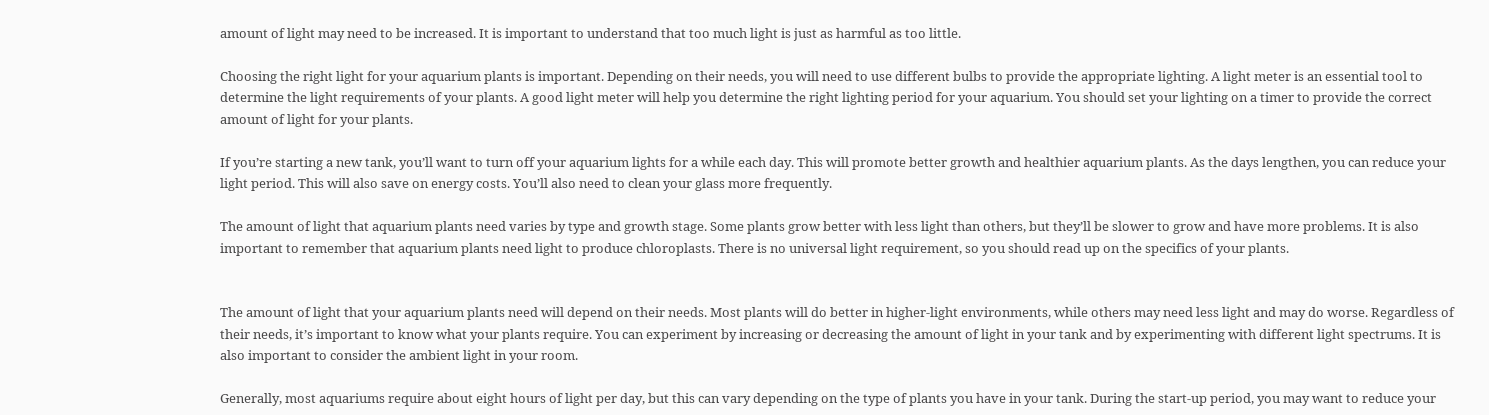amount of light may need to be increased. It is important to understand that too much light is just as harmful as too little.

Choosing the right light for your aquarium plants is important. Depending on their needs, you will need to use different bulbs to provide the appropriate lighting. A light meter is an essential tool to determine the light requirements of your plants. A good light meter will help you determine the right lighting period for your aquarium. You should set your lighting on a timer to provide the correct amount of light for your plants.

If you’re starting a new tank, you’ll want to turn off your aquarium lights for a while each day. This will promote better growth and healthier aquarium plants. As the days lengthen, you can reduce your light period. This will also save on energy costs. You’ll also need to clean your glass more frequently.

The amount of light that aquarium plants need varies by type and growth stage. Some plants grow better with less light than others, but they’ll be slower to grow and have more problems. It is also important to remember that aquarium plants need light to produce chloroplasts. There is no universal light requirement, so you should read up on the specifics of your plants.


The amount of light that your aquarium plants need will depend on their needs. Most plants will do better in higher-light environments, while others may need less light and may do worse. Regardless of their needs, it’s important to know what your plants require. You can experiment by increasing or decreasing the amount of light in your tank and by experimenting with different light spectrums. It is also important to consider the ambient light in your room.

Generally, most aquariums require about eight hours of light per day, but this can vary depending on the type of plants you have in your tank. During the start-up period, you may want to reduce your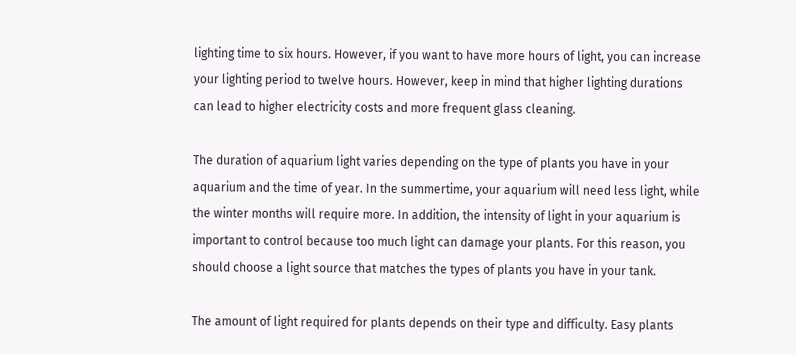lighting time to six hours. However, if you want to have more hours of light, you can increase your lighting period to twelve hours. However, keep in mind that higher lighting durations can lead to higher electricity costs and more frequent glass cleaning.

The duration of aquarium light varies depending on the type of plants you have in your aquarium and the time of year. In the summertime, your aquarium will need less light, while the winter months will require more. In addition, the intensity of light in your aquarium is important to control because too much light can damage your plants. For this reason, you should choose a light source that matches the types of plants you have in your tank.

The amount of light required for plants depends on their type and difficulty. Easy plants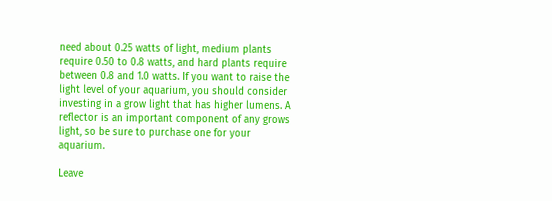need about 0.25 watts of light, medium plants require 0.50 to 0.8 watts, and hard plants require between 0.8 and 1.0 watts. If you want to raise the light level of your aquarium, you should consider investing in a grow light that has higher lumens. A reflector is an important component of any grows light, so be sure to purchase one for your aquarium.

Leave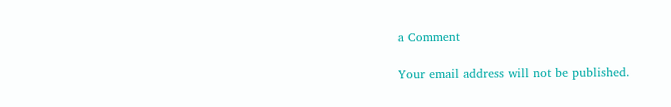a Comment

Your email address will not be published.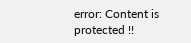error: Content is protected !!